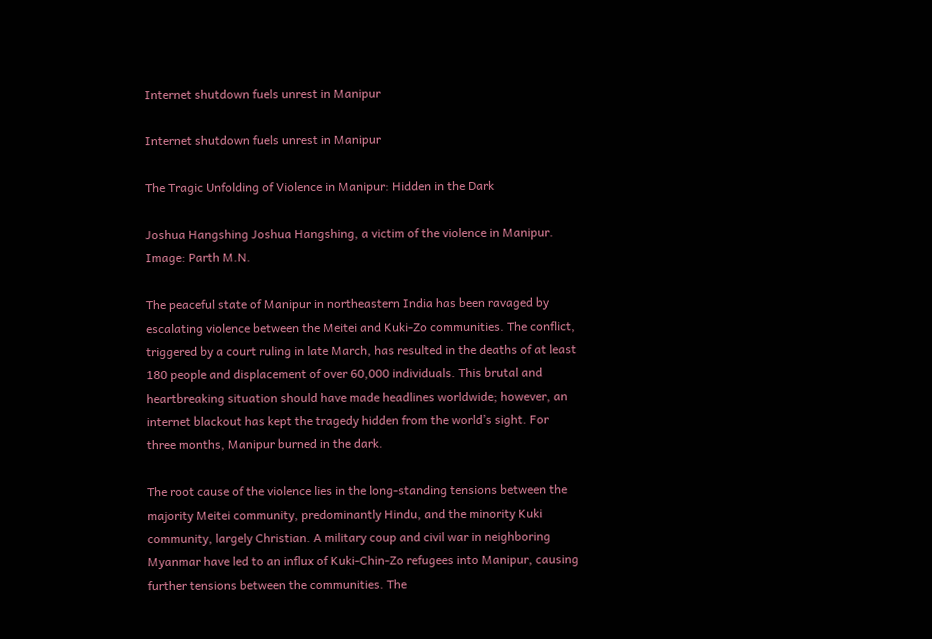Internet shutdown fuels unrest in Manipur

Internet shutdown fuels unrest in Manipur

The Tragic Unfolding of Violence in Manipur: Hidden in the Dark

Joshua Hangshing Joshua Hangshing, a victim of the violence in Manipur. Image: Parth M.N.

The peaceful state of Manipur in northeastern India has been ravaged by escalating violence between the Meitei and Kuki-Zo communities. The conflict, triggered by a court ruling in late March, has resulted in the deaths of at least 180 people and displacement of over 60,000 individuals. This brutal and heartbreaking situation should have made headlines worldwide; however, an internet blackout has kept the tragedy hidden from the world’s sight. For three months, Manipur burned in the dark.

The root cause of the violence lies in the long-standing tensions between the majority Meitei community, predominantly Hindu, and the minority Kuki community, largely Christian. A military coup and civil war in neighboring Myanmar have led to an influx of Kuki-Chin-Zo refugees into Manipur, causing further tensions between the communities. The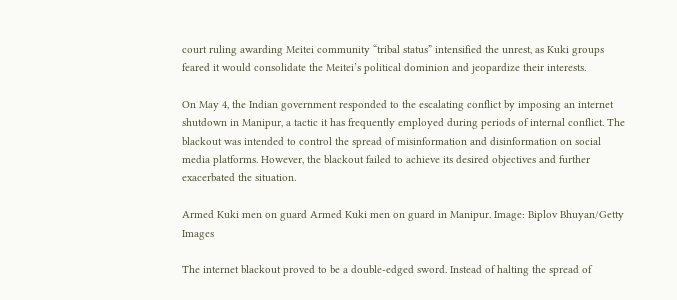court ruling awarding Meitei community “tribal status” intensified the unrest, as Kuki groups feared it would consolidate the Meitei’s political dominion and jeopardize their interests.

On May 4, the Indian government responded to the escalating conflict by imposing an internet shutdown in Manipur, a tactic it has frequently employed during periods of internal conflict. The blackout was intended to control the spread of misinformation and disinformation on social media platforms. However, the blackout failed to achieve its desired objectives and further exacerbated the situation.

Armed Kuki men on guard Armed Kuki men on guard in Manipur. Image: Biplov Bhuyan/Getty Images

The internet blackout proved to be a double-edged sword. Instead of halting the spread of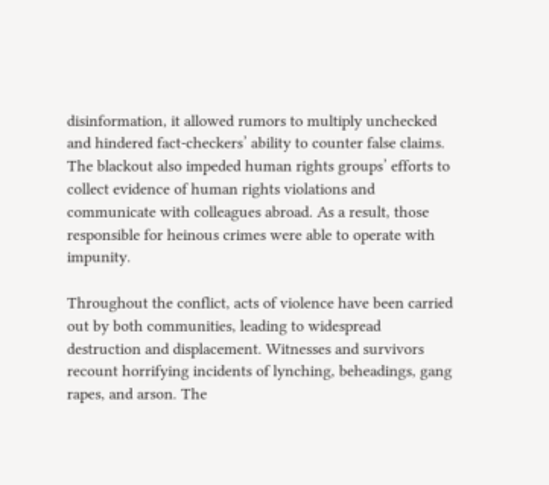disinformation, it allowed rumors to multiply unchecked and hindered fact-checkers’ ability to counter false claims. The blackout also impeded human rights groups’ efforts to collect evidence of human rights violations and communicate with colleagues abroad. As a result, those responsible for heinous crimes were able to operate with impunity.

Throughout the conflict, acts of violence have been carried out by both communities, leading to widespread destruction and displacement. Witnesses and survivors recount horrifying incidents of lynching, beheadings, gang rapes, and arson. The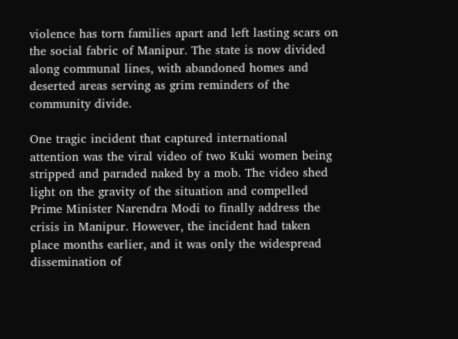violence has torn families apart and left lasting scars on the social fabric of Manipur. The state is now divided along communal lines, with abandoned homes and deserted areas serving as grim reminders of the community divide.

One tragic incident that captured international attention was the viral video of two Kuki women being stripped and paraded naked by a mob. The video shed light on the gravity of the situation and compelled Prime Minister Narendra Modi to finally address the crisis in Manipur. However, the incident had taken place months earlier, and it was only the widespread dissemination of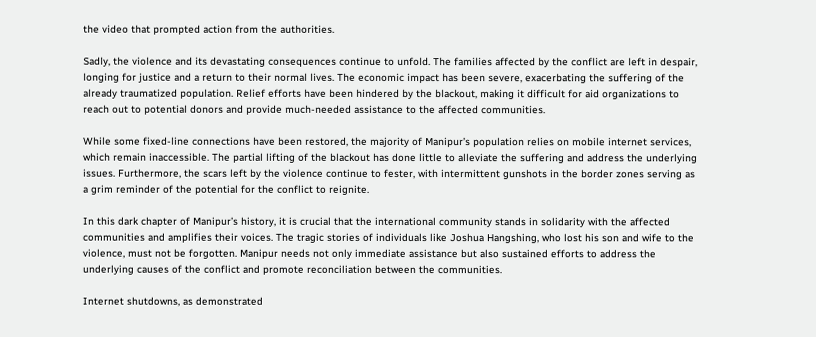the video that prompted action from the authorities.

Sadly, the violence and its devastating consequences continue to unfold. The families affected by the conflict are left in despair, longing for justice and a return to their normal lives. The economic impact has been severe, exacerbating the suffering of the already traumatized population. Relief efforts have been hindered by the blackout, making it difficult for aid organizations to reach out to potential donors and provide much-needed assistance to the affected communities.

While some fixed-line connections have been restored, the majority of Manipur’s population relies on mobile internet services, which remain inaccessible. The partial lifting of the blackout has done little to alleviate the suffering and address the underlying issues. Furthermore, the scars left by the violence continue to fester, with intermittent gunshots in the border zones serving as a grim reminder of the potential for the conflict to reignite.

In this dark chapter of Manipur’s history, it is crucial that the international community stands in solidarity with the affected communities and amplifies their voices. The tragic stories of individuals like Joshua Hangshing, who lost his son and wife to the violence, must not be forgotten. Manipur needs not only immediate assistance but also sustained efforts to address the underlying causes of the conflict and promote reconciliation between the communities.

Internet shutdowns, as demonstrated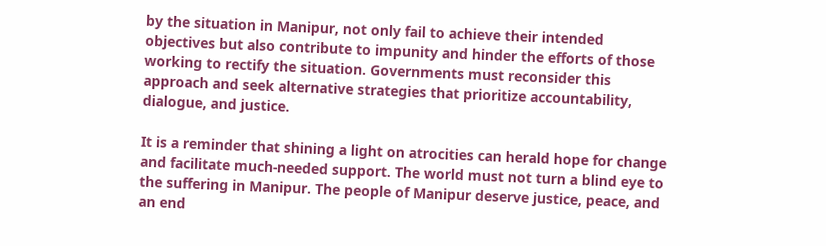by the situation in Manipur, not only fail to achieve their intended objectives but also contribute to impunity and hinder the efforts of those working to rectify the situation. Governments must reconsider this approach and seek alternative strategies that prioritize accountability, dialogue, and justice.

It is a reminder that shining a light on atrocities can herald hope for change and facilitate much-needed support. The world must not turn a blind eye to the suffering in Manipur. The people of Manipur deserve justice, peace, and an end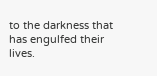to the darkness that has engulfed their lives.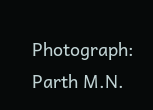Photograph: Parth M.N.